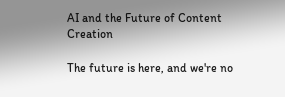AI and the Future of Content Creation

The future is here, and we're no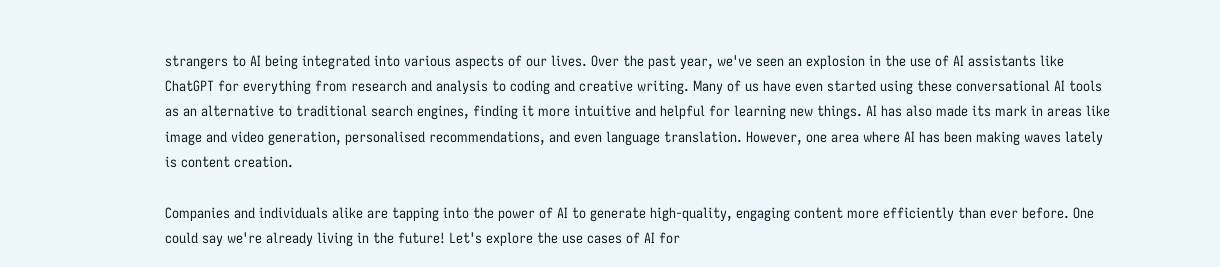strangers to AI being integrated into various aspects of our lives. Over the past year, we've seen an explosion in the use of AI assistants like ChatGPT for everything from research and analysis to coding and creative writing. Many of us have even started using these conversational AI tools as an alternative to traditional search engines, finding it more intuitive and helpful for learning new things. AI has also made its mark in areas like image and video generation, personalised recommendations, and even language translation. However, one area where AI has been making waves lately is content creation.

Companies and individuals alike are tapping into the power of AI to generate high-quality, engaging content more efficiently than ever before. One could say we're already living in the future! Let's explore the use cases of AI for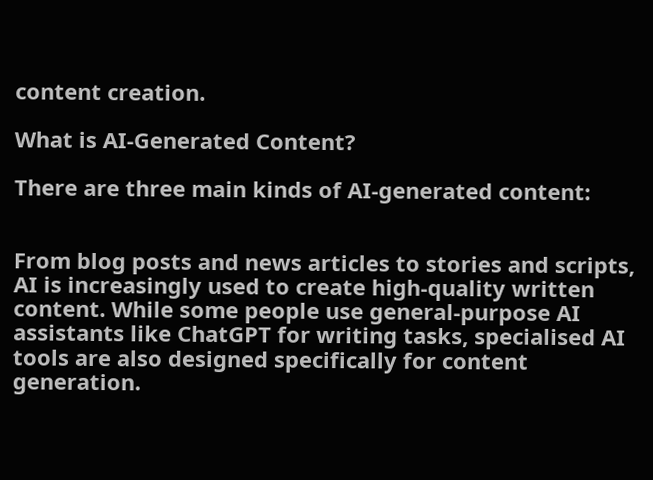content creation.

What is AI-Generated Content?

There are three main kinds of AI-generated content:


From blog posts and news articles to stories and scripts, AI is increasingly used to create high-quality written content. While some people use general-purpose AI assistants like ChatGPT for writing tasks, specialised AI tools are also designed specifically for content generation.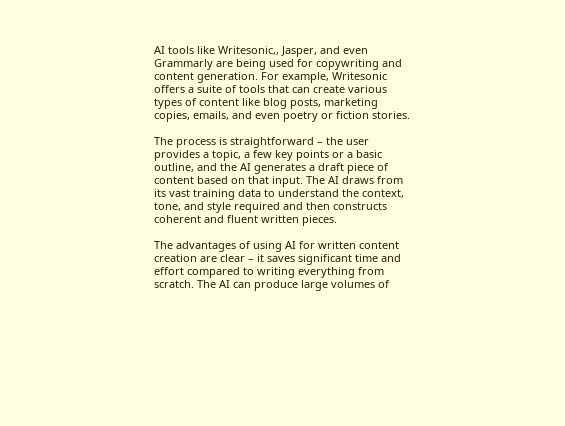AI tools like Writesonic,, Jasper, and even Grammarly are being used for copywriting and content generation. For example, Writesonic offers a suite of tools that can create various types of content like blog posts, marketing copies, emails, and even poetry or fiction stories.

The process is straightforward – the user provides a topic, a few key points or a basic outline, and the AI generates a draft piece of content based on that input. The AI draws from its vast training data to understand the context, tone, and style required and then constructs coherent and fluent written pieces.

The advantages of using AI for written content creation are clear – it saves significant time and effort compared to writing everything from scratch. The AI can produce large volumes of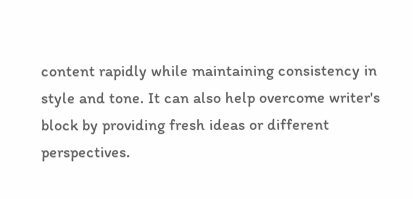content rapidly while maintaining consistency in style and tone. It can also help overcome writer's block by providing fresh ideas or different perspectives.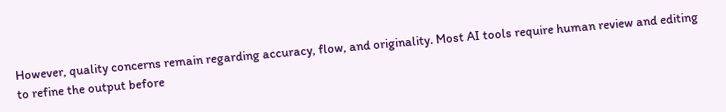However, quality concerns remain regarding accuracy, flow, and originality. Most AI tools require human review and editing to refine the output before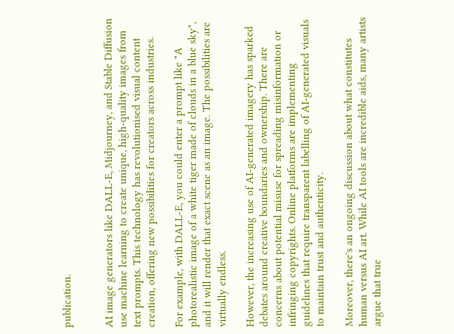publication.


AI image generators like DALL-E, Midjourney, and Stable Diffusion use machine learning to create unique, high-quality images from text prompts. This technology has revolutionised visual content creation, offering new possibilities for creators across industries.

For example, with DALL-E, you could enter a prompt like "A photorealistic image of a white tiger made of clouds in a blue sky", and it will render that exact scene as an image. The possibilities are virtually endless.

However, the increasing use of AI-generated imagery has sparked debates around creative boundaries and ownership. There are concerns about potential misuse for spreading misinformation or infringing copyrights. Online platforms are implementing guidelines that require transparent labelling of AI-generated visuals to maintain trust and authenticity.

Moreover, there's an ongoing discussion about what constitutes human versus AI art. While AI tools are incredible aids, many artists argue that true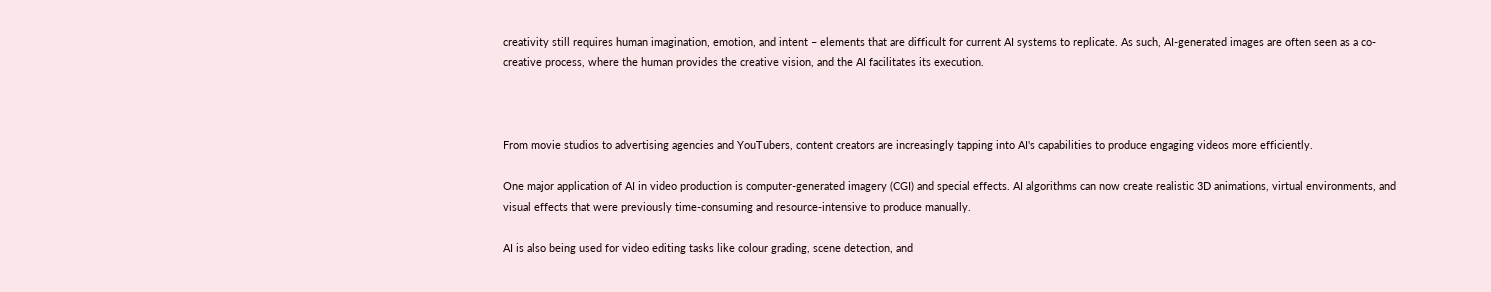creativity still requires human imagination, emotion, and intent – elements that are difficult for current AI systems to replicate. As such, AI-generated images are often seen as a co-creative process, where the human provides the creative vision, and the AI facilitates its execution.



From movie studios to advertising agencies and YouTubers, content creators are increasingly tapping into AI's capabilities to produce engaging videos more efficiently.

One major application of AI in video production is computer-generated imagery (CGI) and special effects. AI algorithms can now create realistic 3D animations, virtual environments, and visual effects that were previously time-consuming and resource-intensive to produce manually.

AI is also being used for video editing tasks like colour grading, scene detection, and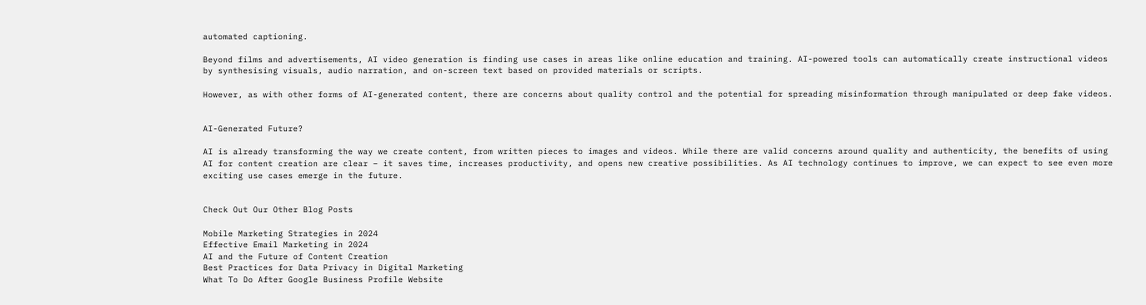automated captioning.

Beyond films and advertisements, AI video generation is finding use cases in areas like online education and training. AI-powered tools can automatically create instructional videos by synthesising visuals, audio narration, and on-screen text based on provided materials or scripts.

However, as with other forms of AI-generated content, there are concerns about quality control and the potential for spreading misinformation through manipulated or deep fake videos.


AI-Generated Future?

AI is already transforming the way we create content, from written pieces to images and videos. While there are valid concerns around quality and authenticity, the benefits of using AI for content creation are clear – it saves time, increases productivity, and opens new creative possibilities. As AI technology continues to improve, we can expect to see even more exciting use cases emerge in the future.


Check Out Our Other Blog Posts

Mobile Marketing Strategies in 2024
Effective Email Marketing in 2024
AI and the Future of Content Creation
Best Practices for Data Privacy in Digital Marketing
What To Do After Google Business Profile Website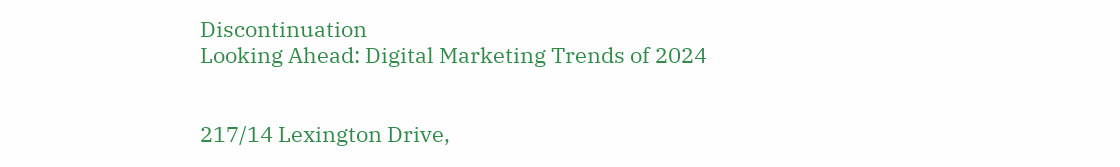Discontinuation
Looking Ahead: Digital Marketing Trends of 2024


217/14 Lexington Drive,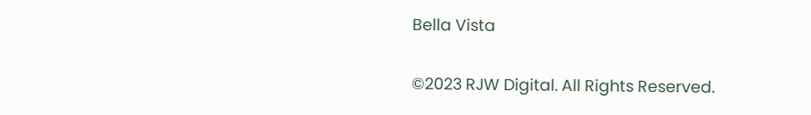Bella Vista

©2023 RJW Digital. All Rights Reserved.